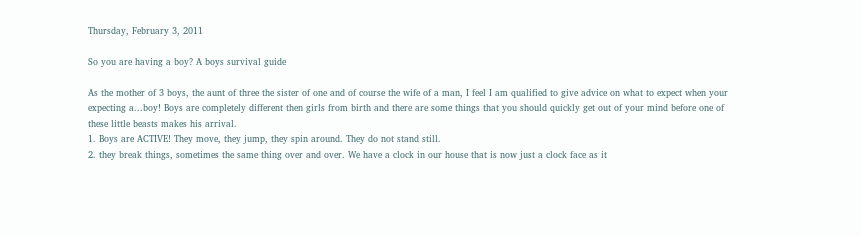Thursday, February 3, 2011

So you are having a boy? A boys survival guide

As the mother of 3 boys, the aunt of three the sister of one and of course the wife of a man, I feel I am qualified to give advice on what to expect when your expecting a...boy! Boys are completely different then girls from birth and there are some things that you should quickly get out of your mind before one of these little beasts makes his arrival.
1. Boys are ACTIVE! They move, they jump, they spin around. They do not stand still.
2. they break things, sometimes the same thing over and over. We have a clock in our house that is now just a clock face as it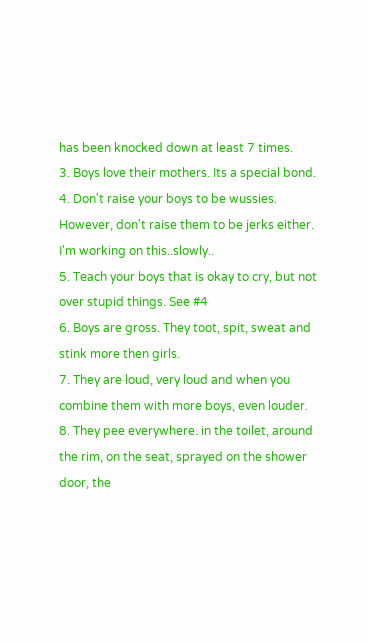has been knocked down at least 7 times.
3. Boys love their mothers. Its a special bond.
4. Don't raise your boys to be wussies. However, don't raise them to be jerks either.
I'm working on this..slowly..
5. Teach your boys that is okay to cry, but not over stupid things. See #4
6. Boys are gross. They toot, spit, sweat and stink more then girls.
7. They are loud, very loud and when you combine them with more boys, even louder.
8. They pee everywhere. in the toilet, around the rim, on the seat, sprayed on the shower door, the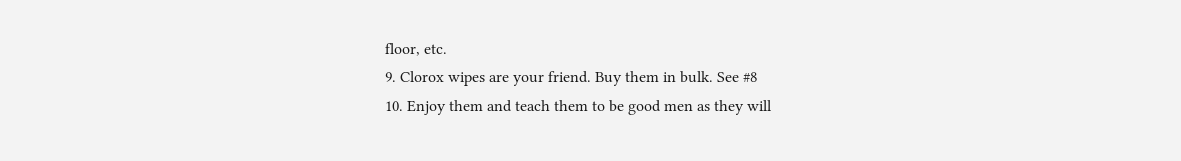floor, etc.
9. Clorox wipes are your friend. Buy them in bulk. See #8
10. Enjoy them and teach them to be good men as they will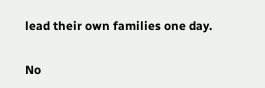lead their own families one day.

No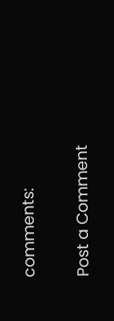comments:

Post a Comment